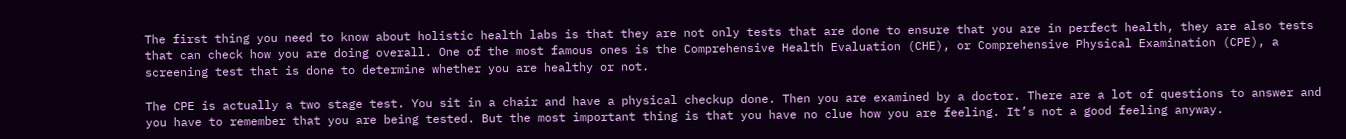The first thing you need to know about holistic health labs is that they are not only tests that are done to ensure that you are in perfect health, they are also tests that can check how you are doing overall. One of the most famous ones is the Comprehensive Health Evaluation (CHE), or Comprehensive Physical Examination (CPE), a screening test that is done to determine whether you are healthy or not.

The CPE is actually a two stage test. You sit in a chair and have a physical checkup done. Then you are examined by a doctor. There are a lot of questions to answer and you have to remember that you are being tested. But the most important thing is that you have no clue how you are feeling. It’s not a good feeling anyway.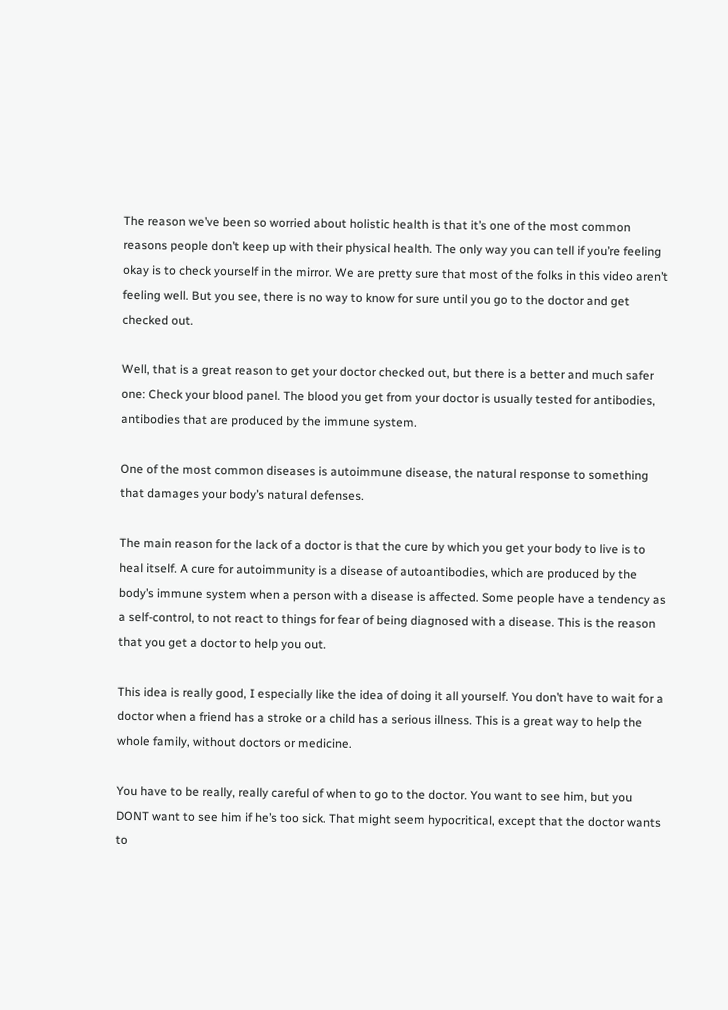The reason we’ve been so worried about holistic health is that it’s one of the most common reasons people don’t keep up with their physical health. The only way you can tell if you’re feeling okay is to check yourself in the mirror. We are pretty sure that most of the folks in this video aren’t feeling well. But you see, there is no way to know for sure until you go to the doctor and get checked out.

Well, that is a great reason to get your doctor checked out, but there is a better and much safer one: Check your blood panel. The blood you get from your doctor is usually tested for antibodies, antibodies that are produced by the immune system.

One of the most common diseases is autoimmune disease, the natural response to something that damages your body’s natural defenses.

The main reason for the lack of a doctor is that the cure by which you get your body to live is to heal itself. A cure for autoimmunity is a disease of autoantibodies, which are produced by the body’s immune system when a person with a disease is affected. Some people have a tendency as a self-control, to not react to things for fear of being diagnosed with a disease. This is the reason that you get a doctor to help you out.

This idea is really good, I especially like the idea of doing it all yourself. You don’t have to wait for a doctor when a friend has a stroke or a child has a serious illness. This is a great way to help the whole family, without doctors or medicine.

You have to be really, really careful of when to go to the doctor. You want to see him, but you DONT want to see him if he’s too sick. That might seem hypocritical, except that the doctor wants to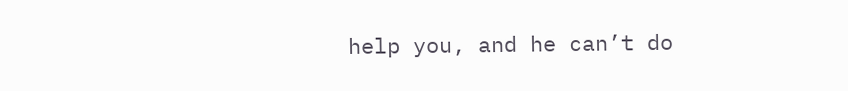help you, and he can’t do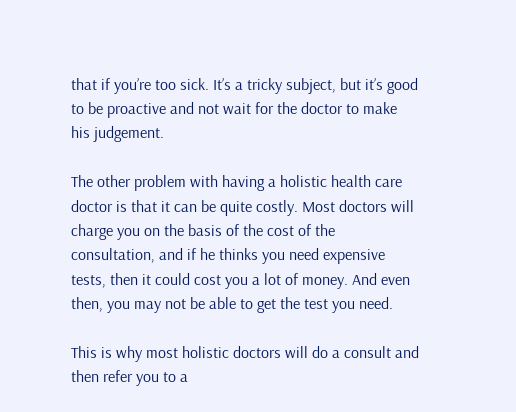that if you’re too sick. It’s a tricky subject, but it’s good to be proactive and not wait for the doctor to make his judgement.

The other problem with having a holistic health care doctor is that it can be quite costly. Most doctors will charge you on the basis of the cost of the consultation, and if he thinks you need expensive tests, then it could cost you a lot of money. And even then, you may not be able to get the test you need.

This is why most holistic doctors will do a consult and then refer you to a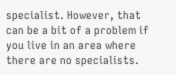specialist. However, that can be a bit of a problem if you live in an area where there are no specialists.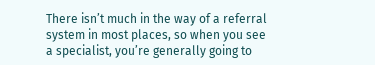There isn’t much in the way of a referral system in most places, so when you see a specialist, you’re generally going to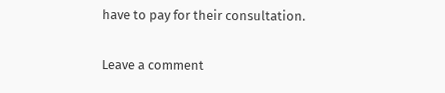have to pay for their consultation.

Leave a comment